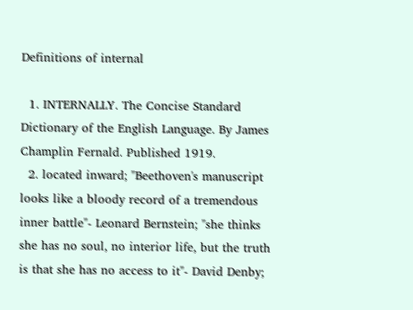Definitions of internal

  1. INTERNALLY. The Concise Standard Dictionary of the English Language. By James Champlin Fernald. Published 1919.
  2. located inward; "Beethoven's manuscript looks like a bloody record of a tremendous inner battle"- Leonard Bernstein; "she thinks she has no soul, no interior life, but the truth is that she has no access to it"- David Denby;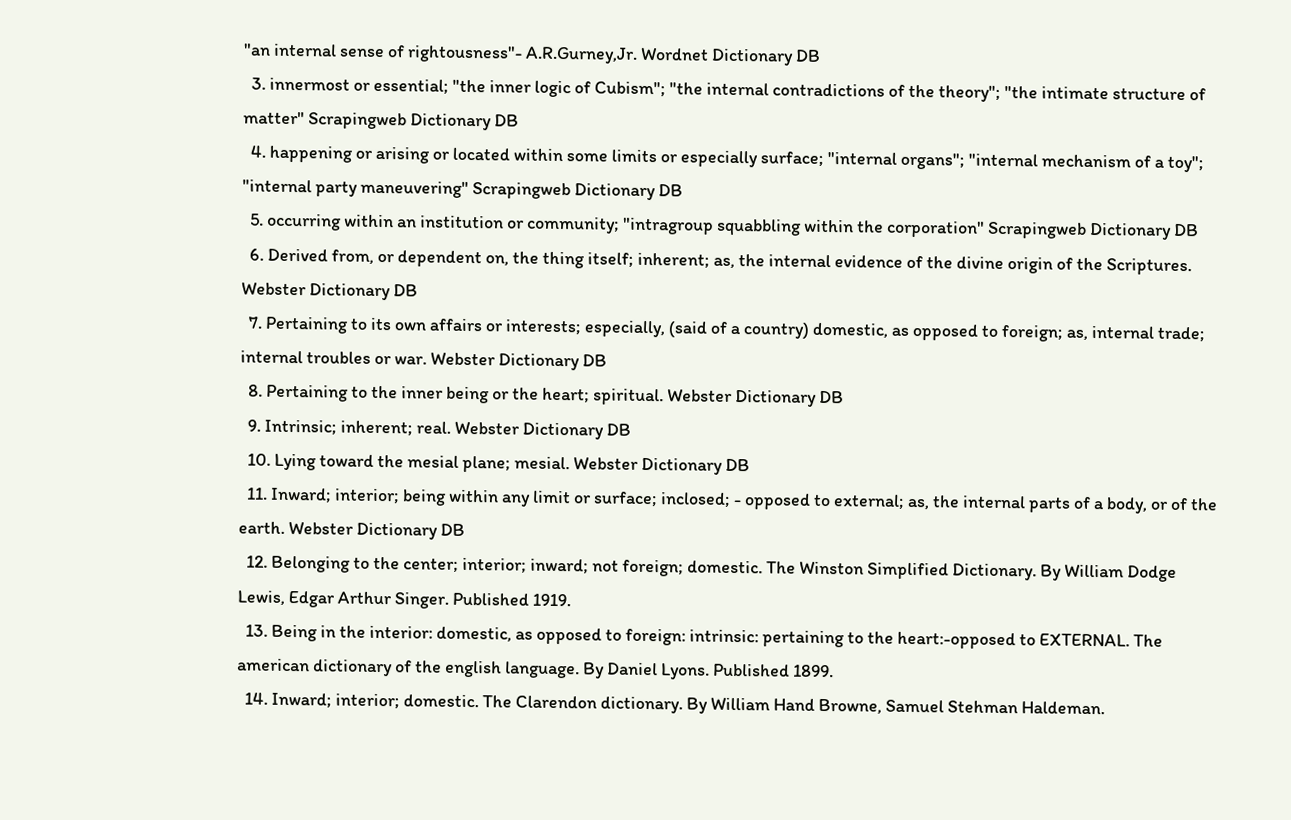"an internal sense of rightousness"- A.R.Gurney,Jr. Wordnet Dictionary DB
  3. innermost or essential; "the inner logic of Cubism"; "the internal contradictions of the theory"; "the intimate structure of matter" Scrapingweb Dictionary DB
  4. happening or arising or located within some limits or especially surface; "internal organs"; "internal mechanism of a toy"; "internal party maneuvering" Scrapingweb Dictionary DB
  5. occurring within an institution or community; "intragroup squabbling within the corporation" Scrapingweb Dictionary DB
  6. Derived from, or dependent on, the thing itself; inherent; as, the internal evidence of the divine origin of the Scriptures. Webster Dictionary DB
  7. Pertaining to its own affairs or interests; especially, (said of a country) domestic, as opposed to foreign; as, internal trade; internal troubles or war. Webster Dictionary DB
  8. Pertaining to the inner being or the heart; spiritual. Webster Dictionary DB
  9. Intrinsic; inherent; real. Webster Dictionary DB
  10. Lying toward the mesial plane; mesial. Webster Dictionary DB
  11. Inward; interior; being within any limit or surface; inclosed; - opposed to external; as, the internal parts of a body, or of the earth. Webster Dictionary DB
  12. Belonging to the center; interior; inward; not foreign; domestic. The Winston Simplified Dictionary. By William Dodge Lewis, Edgar Arthur Singer. Published 1919.
  13. Being in the interior: domestic, as opposed to foreign: intrinsic: pertaining to the heart:-opposed to EXTERNAL. The american dictionary of the english language. By Daniel Lyons. Published 1899.
  14. Inward; interior; domestic. The Clarendon dictionary. By William Hand Browne, Samuel Stehman Haldeman.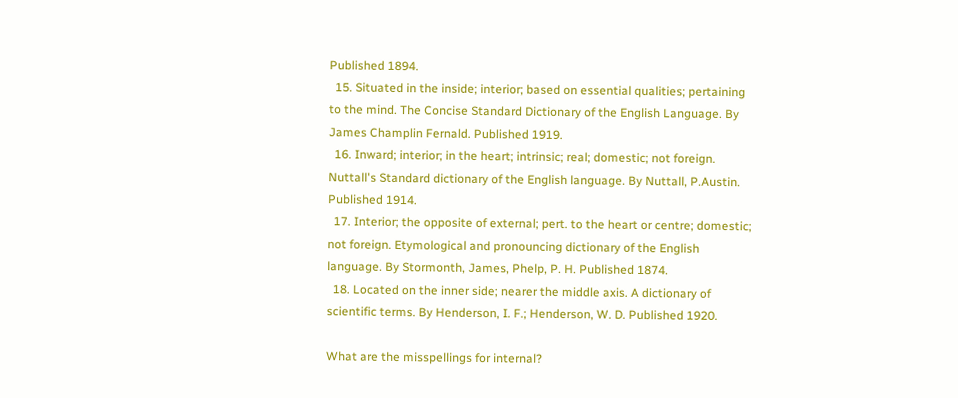Published 1894.
  15. Situated in the inside; interior; based on essential qualities; pertaining to the mind. The Concise Standard Dictionary of the English Language. By James Champlin Fernald. Published 1919.
  16. Inward; interior; in the heart; intrinsic; real; domestic; not foreign. Nuttall's Standard dictionary of the English language. By Nuttall, P.Austin. Published 1914.
  17. Interior; the opposite of external; pert. to the heart or centre; domestic; not foreign. Etymological and pronouncing dictionary of the English language. By Stormonth, James, Phelp, P. H. Published 1874.
  18. Located on the inner side; nearer the middle axis. A dictionary of scientific terms. By Henderson, I. F.; Henderson, W. D. Published 1920.

What are the misspellings for internal?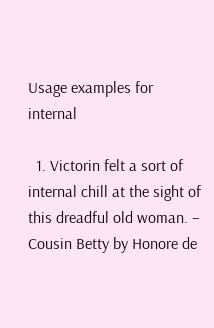Usage examples for internal

  1. Victorin felt a sort of internal chill at the sight of this dreadful old woman. – Cousin Betty by Honore de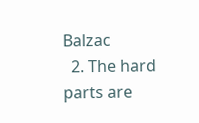Balzac
  2. The hard parts are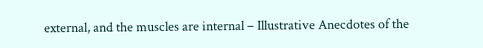external, and the muscles are internal – Illustrative Anecdotes of the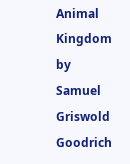Animal Kingdom by Samuel Griswold Goodrich